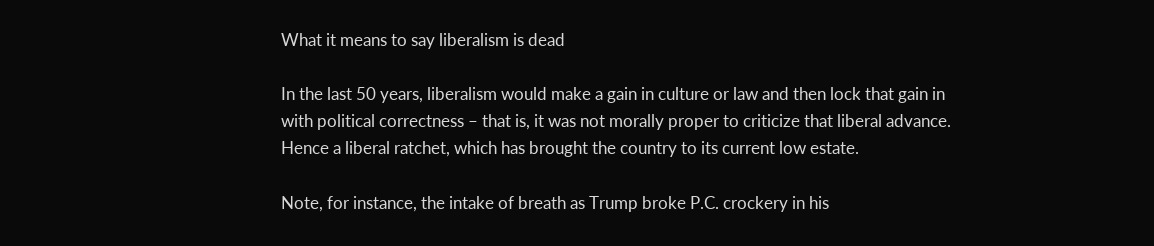What it means to say liberalism is dead

In the last 50 years, liberalism would make a gain in culture or law and then lock that gain in with political correctness – that is, it was not morally proper to criticize that liberal advance.  Hence a liberal ratchet, which has brought the country to its current low estate.

Note, for instance, the intake of breath as Trump broke P.C. crockery in his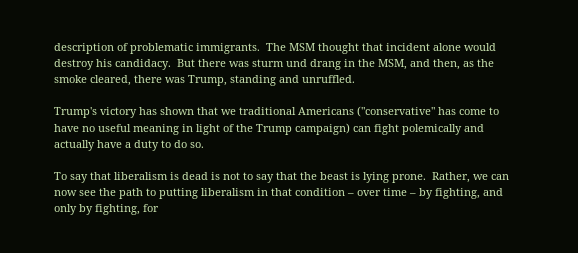description of problematic immigrants.  The MSM thought that incident alone would destroy his candidacy.  But there was sturm und drang in the MSM, and then, as the smoke cleared, there was Trump, standing and unruffled.

Trump's victory has shown that we traditional Americans ("conservative" has come to have no useful meaning in light of the Trump campaign) can fight polemically and actually have a duty to do so.

To say that liberalism is dead is not to say that the beast is lying prone.  Rather, we can now see the path to putting liberalism in that condition – over time – by fighting, and only by fighting, for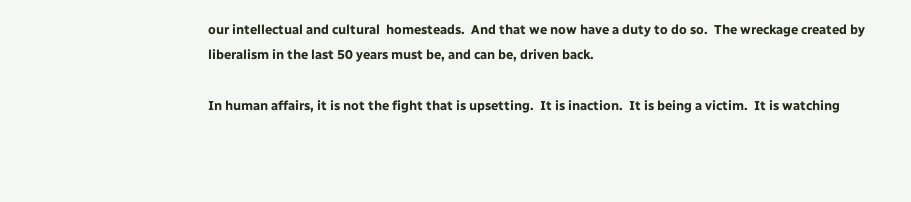our intellectual and cultural  homesteads.  And that we now have a duty to do so.  The wreckage created by liberalism in the last 50 years must be, and can be, driven back.

In human affairs, it is not the fight that is upsetting.  It is inaction.  It is being a victim.  It is watching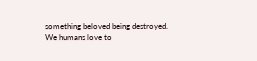something beloved being destroyed.  We humans love to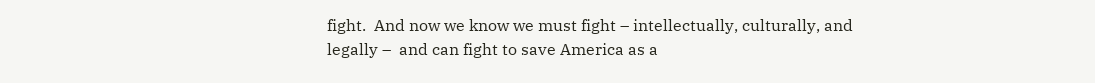fight.  And now we know we must fight – intellectually, culturally, and legally –  and can fight to save America as a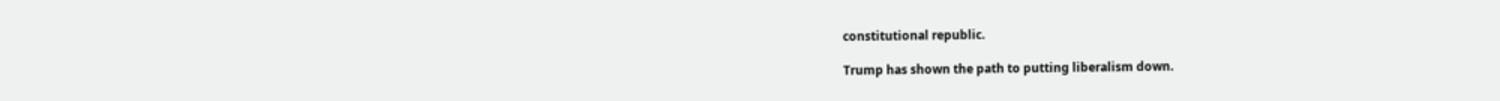constitutional republic.

Trump has shown the path to putting liberalism down.